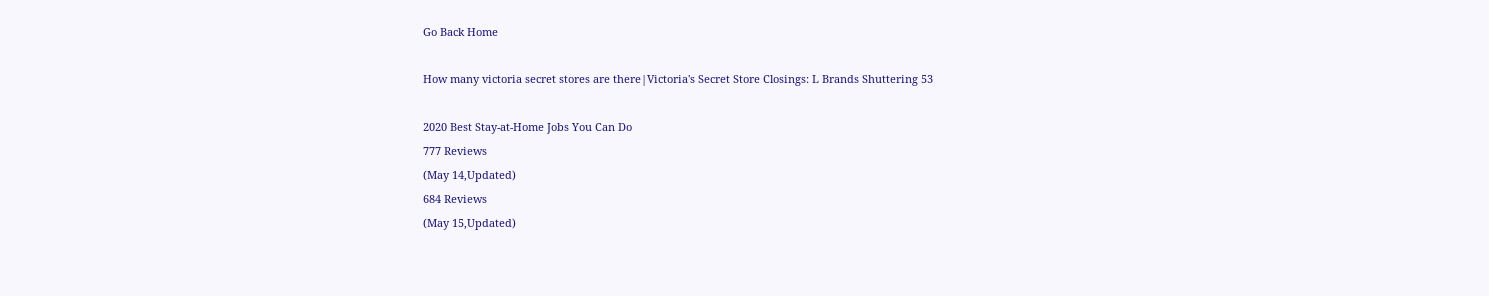Go Back Home

How many victoria secret stores are there|Victoria's Secret Store Closings: L Brands Shuttering 53

2020 Best Stay-at-Home Jobs You Can Do
777 Reviews
(May 14,Updated)
684 Reviews
(May 15,Updated)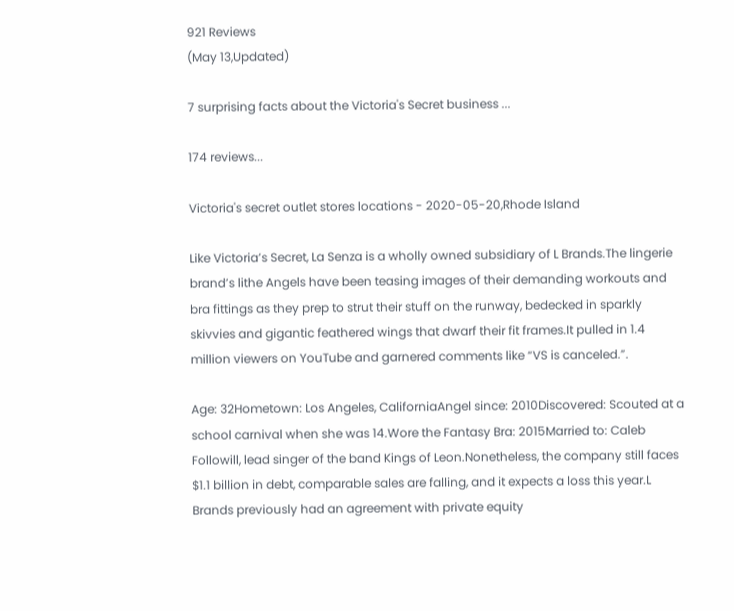921 Reviews
(May 13,Updated)

7 surprising facts about the Victoria's Secret business ...

174 reviews...

Victoria's secret outlet stores locations - 2020-05-20,Rhode Island

Like Victoria’s Secret, La Senza is a wholly owned subsidiary of L Brands.The lingerie brand’s lithe Angels have been teasing images of their demanding workouts and bra fittings as they prep to strut their stuff on the runway, bedecked in sparkly skivvies and gigantic feathered wings that dwarf their fit frames.It pulled in 1.4 million viewers on YouTube and garnered comments like “VS is canceled.”.

Age: 32Hometown: Los Angeles, CaliforniaAngel since: 2010Discovered: Scouted at a school carnival when she was 14.Wore the Fantasy Bra: 2015Married to: Caleb Followill, lead singer of the band Kings of Leon.Nonetheless, the company still faces $1.1 billion in debt, comparable sales are falling, and it expects a loss this year.L Brands previously had an agreement with private equity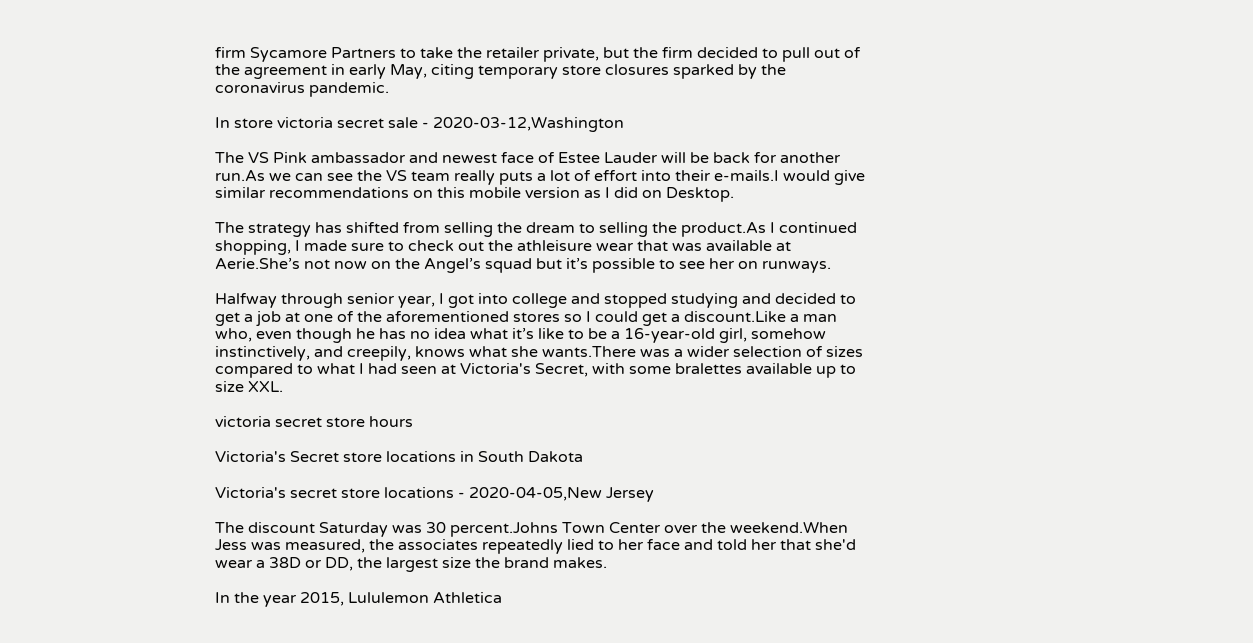firm Sycamore Partners to take the retailer private, but the firm decided to pull out of the agreement in early May, citing temporary store closures sparked by the coronavirus pandemic.

In store victoria secret sale - 2020-03-12,Washington

The VS Pink ambassador and newest face of Estee Lauder will be back for another run.As we can see the VS team really puts a lot of effort into their e-mails.I would give similar recommendations on this mobile version as I did on Desktop.

The strategy has shifted from selling the dream to selling the product.As I continued shopping, I made sure to check out the athleisure wear that was available at Aerie.She’s not now on the Angel’s squad but it’s possible to see her on runways.

Halfway through senior year, I got into college and stopped studying and decided to get a job at one of the aforementioned stores so I could get a discount.Like a man who, even though he has no idea what it’s like to be a 16-year-old girl, somehow instinctively, and creepily, knows what she wants.There was a wider selection of sizes compared to what I had seen at Victoria's Secret, with some bralettes available up to size XXL.

victoria secret store hours

Victoria's Secret store locations in South Dakota

Victoria's secret store locations - 2020-04-05,New Jersey

The discount Saturday was 30 percent.Johns Town Center over the weekend.When Jess was measured, the associates repeatedly lied to her face and told her that she'd wear a 38D or DD, the largest size the brand makes.

In the year 2015, Lululemon Athletica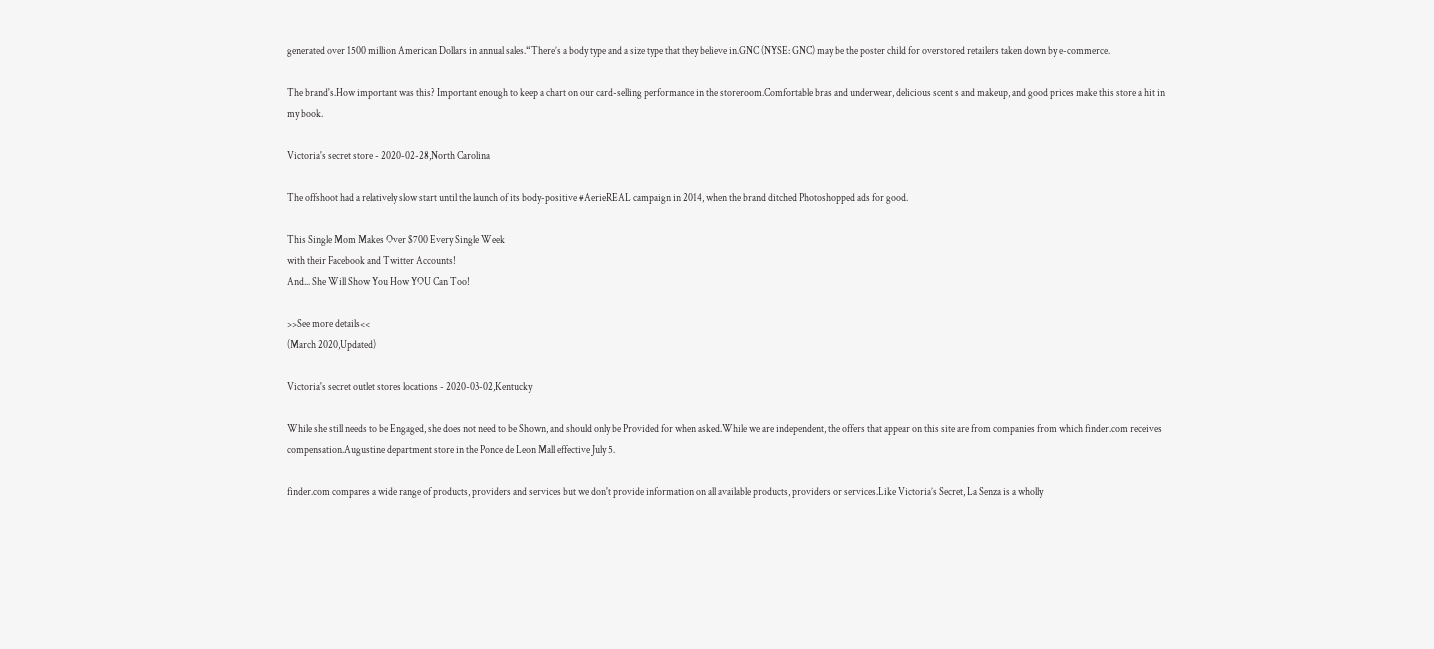generated over 1500 million American Dollars in annual sales.“There’s a body type and a size type that they believe in.GNC (NYSE: GNC) may be the poster child for overstored retailers taken down by e-commerce.

The brand's.How important was this? Important enough to keep a chart on our card-selling performance in the storeroom.Comfortable bras and underwear, delicious scent s and makeup, and good prices make this store a hit in my book.

Victoria's secret store - 2020-02-28,North Carolina

The offshoot had a relatively slow start until the launch of its body-positive #AerieREAL campaign in 2014, when the brand ditched Photoshopped ads for good.

This Single Mom Makes Over $700 Every Single Week
with their Facebook and Twitter Accounts!
And... She Will Show You How YOU Can Too!

>>See more details<<
(March 2020,Updated)

Victoria's secret outlet stores locations - 2020-03-02,Kentucky

While she still needs to be Engaged, she does not need to be Shown, and should only be Provided for when asked.While we are independent, the offers that appear on this site are from companies from which finder.com receives compensation.Augustine department store in the Ponce de Leon Mall effective July 5.

finder.com compares a wide range of products, providers and services but we don't provide information on all available products, providers or services.Like Victoria’s Secret, La Senza is a wholly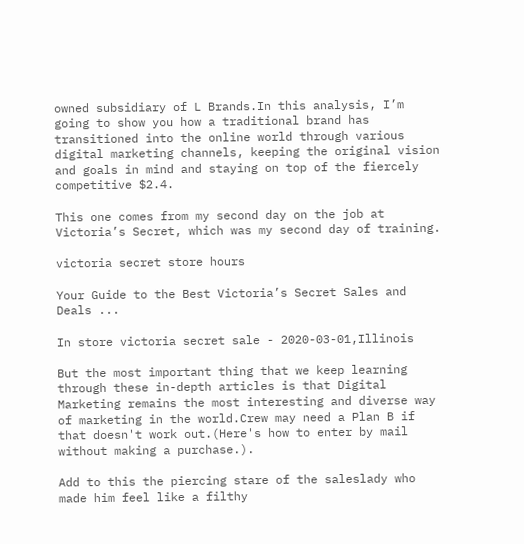owned subsidiary of L Brands.In this analysis, I’m going to show you how a traditional brand has transitioned into the online world through various digital marketing channels, keeping the original vision and goals in mind and staying on top of the fiercely competitive $2.4.

This one comes from my second day on the job at Victoria’s Secret, which was my second day of training.

victoria secret store hours

Your Guide to the Best Victoria’s Secret Sales and Deals ...

In store victoria secret sale - 2020-03-01,Illinois

But the most important thing that we keep learning through these in-depth articles is that Digital Marketing remains the most interesting and diverse way of marketing in the world.Crew may need a Plan B if that doesn't work out.(Here's how to enter by mail without making a purchase.).

Add to this the piercing stare of the saleslady who made him feel like a filthy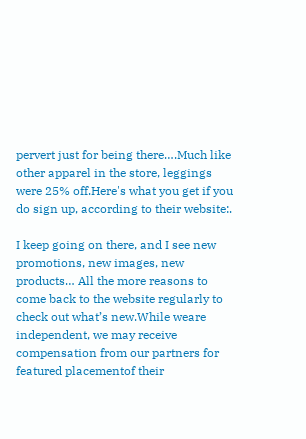pervert just for being there….Much like other apparel in the store, leggings were 25% off.Here's what you get if you do sign up, according to their website:.

I keep going on there, and I see new promotions, new images, new products… All the more reasons to come back to the website regularly to check out what’s new.While weare independent, we may receive compensation from our partners for featured placementof their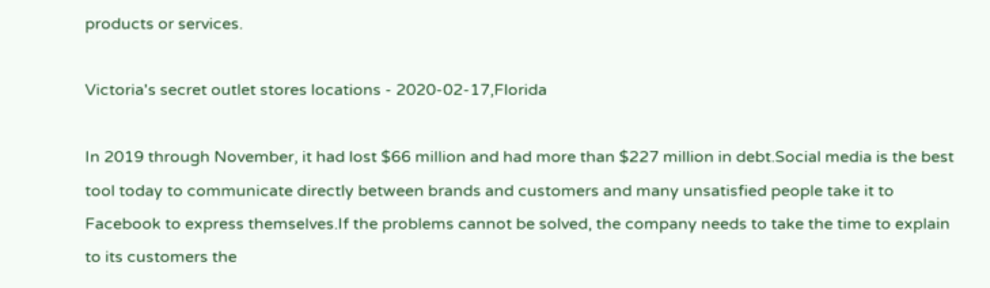products or services.

Victoria's secret outlet stores locations - 2020-02-17,Florida

In 2019 through November, it had lost $66 million and had more than $227 million in debt.Social media is the best tool today to communicate directly between brands and customers and many unsatisfied people take it to Facebook to express themselves.If the problems cannot be solved, the company needs to take the time to explain to its customers the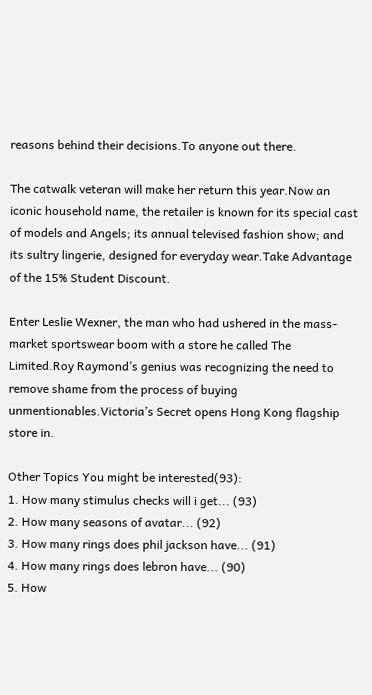reasons behind their decisions.To anyone out there.

The catwalk veteran will make her return this year.Now an iconic household name, the retailer is known for its special cast of models and Angels; its annual televised fashion show; and its sultry lingerie, designed for everyday wear.Take Advantage of the 15% Student Discount.

Enter Leslie Wexner, the man who had ushered in the mass-market sportswear boom with a store he called The Limited.Roy Raymond’s genius was recognizing the need to remove shame from the process of buying unmentionables.Victoria’s Secret opens Hong Kong flagship store in.

Other Topics You might be interested(93):
1. How many stimulus checks will i get... (93)
2. How many seasons of avatar... (92)
3. How many rings does phil jackson have... (91)
4. How many rings does lebron have... (90)
5. How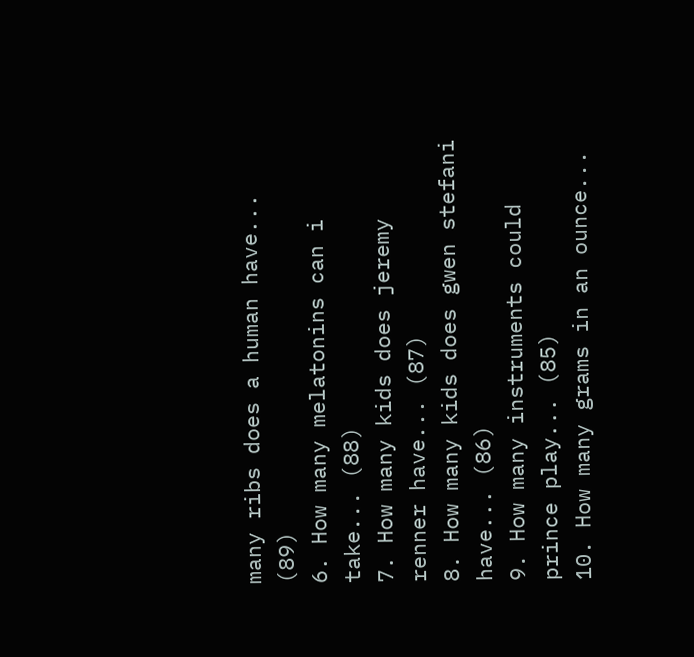many ribs does a human have... (89)
6. How many melatonins can i take... (88)
7. How many kids does jeremy renner have... (87)
8. How many kids does gwen stefani have... (86)
9. How many instruments could prince play... (85)
10. How many grams in an ounce...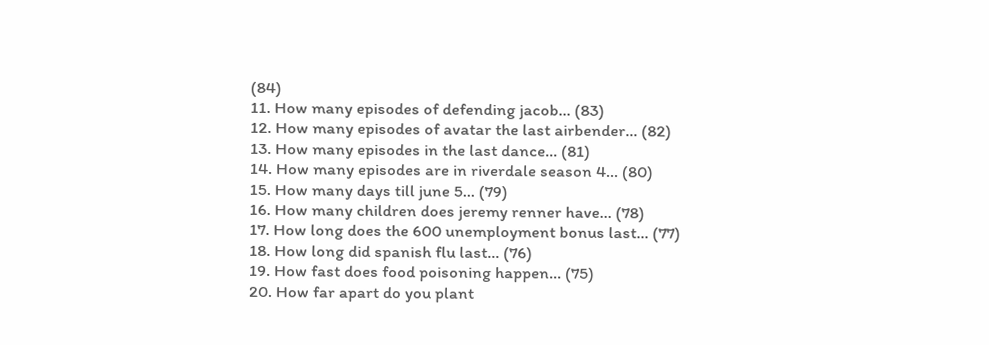(84)
11. How many episodes of defending jacob... (83)
12. How many episodes of avatar the last airbender... (82)
13. How many episodes in the last dance... (81)
14. How many episodes are in riverdale season 4... (80)
15. How many days till june 5... (79)
16. How many children does jeremy renner have... (78)
17. How long does the 600 unemployment bonus last... (77)
18. How long did spanish flu last... (76)
19. How fast does food poisoning happen... (75)
20. How far apart do you plant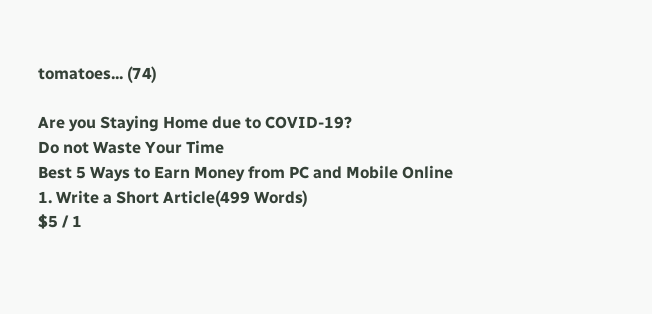tomatoes... (74)

Are you Staying Home due to COVID-19?
Do not Waste Your Time
Best 5 Ways to Earn Money from PC and Mobile Online
1. Write a Short Article(499 Words)
$5 / 1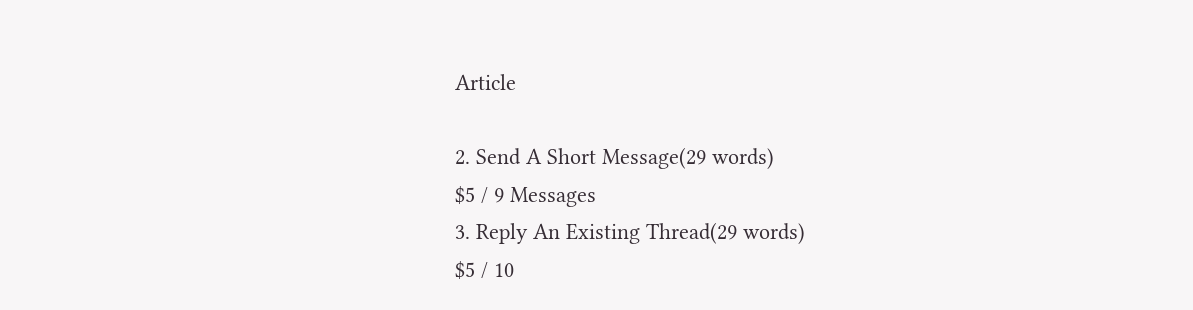Article

2. Send A Short Message(29 words)
$5 / 9 Messages
3. Reply An Existing Thread(29 words)
$5 / 10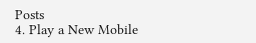Posts
4. Play a New Mobile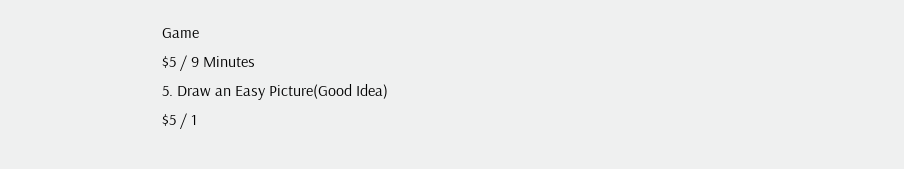Game
$5 / 9 Minutes
5. Draw an Easy Picture(Good Idea)
$5 / 1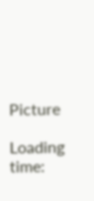Picture

Loading time: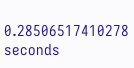0.28506517410278 seconds